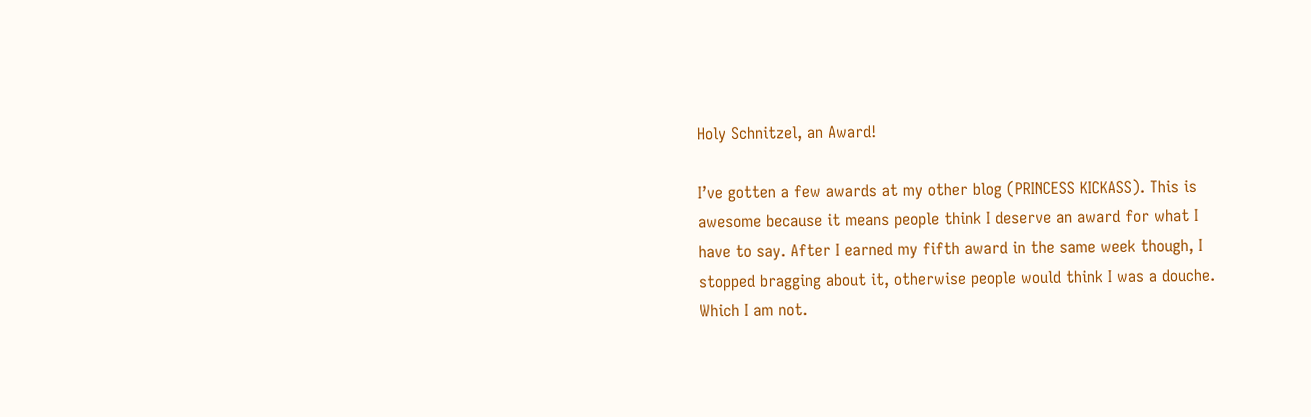Holy Schnitzel, an Award!

I’ve gotten a few awards at my other blog (PRINCESS KICKASS). This is awesome because it means people think I deserve an award for what I have to say. After I earned my fifth award in the same week though, I stopped bragging about it, otherwise people would think I was a douche. Which I am not.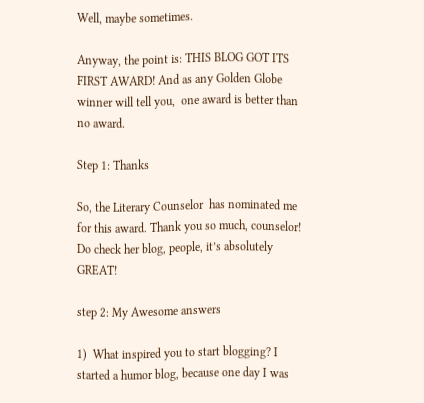Well, maybe sometimes.

Anyway, the point is: THIS BLOG GOT ITS FIRST AWARD! And as any Golden Globe winner will tell you,  one award is better than no award.

Step 1: Thanks

So, the Literary Counselor  has nominated me for this award. Thank you so much, counselor! Do check her blog, people, it’s absolutely GREAT!

step 2: My Awesome answers

1)  What inspired you to start blogging? I started a humor blog, because one day I was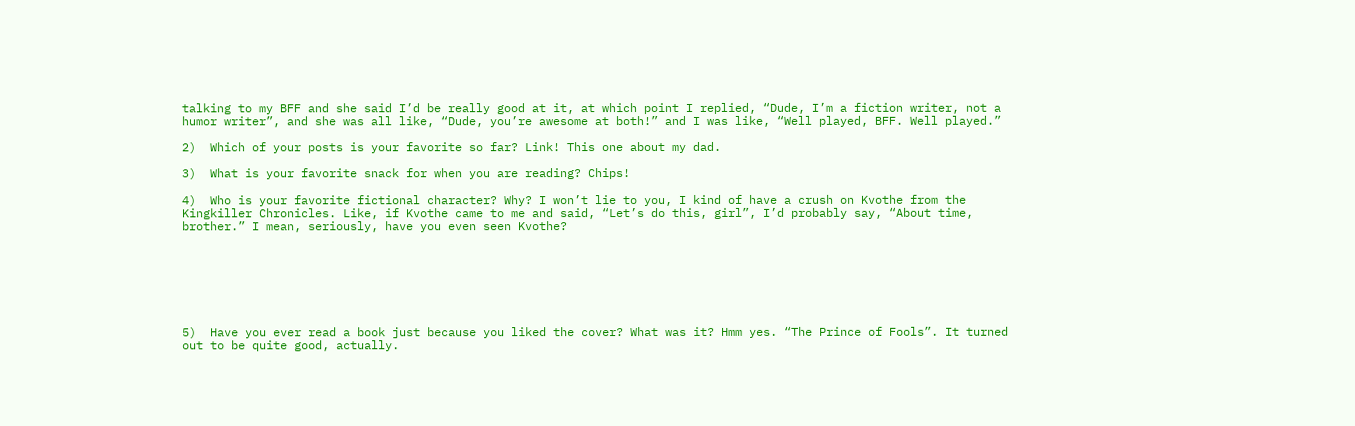talking to my BFF and she said I’d be really good at it, at which point I replied, “Dude, I’m a fiction writer, not a humor writer”, and she was all like, “Dude, you’re awesome at both!” and I was like, “Well played, BFF. Well played.”

2)  Which of your posts is your favorite so far? Link! This one about my dad.

3)  What is your favorite snack for when you are reading? Chips!

4)  Who is your favorite fictional character? Why? I won’t lie to you, I kind of have a crush on Kvothe from the Kingkiller Chronicles. Like, if Kvothe came to me and said, “Let’s do this, girl”, I’d probably say, “About time, brother.” I mean, seriously, have you even seen Kvothe?







5)  Have you ever read a book just because you liked the cover? What was it? Hmm yes. “The Prince of Fools”. It turned out to be quite good, actually.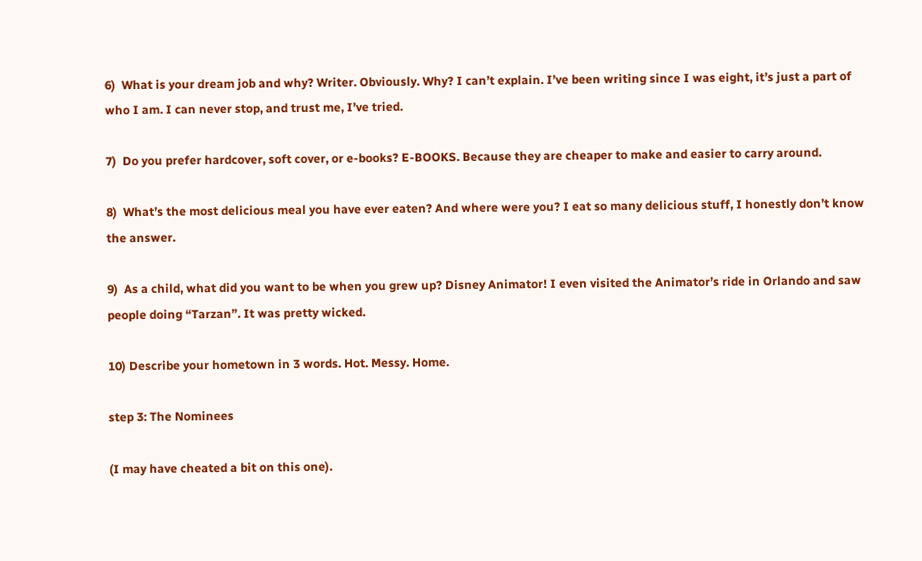6)  What is your dream job and why? Writer. Obviously. Why? I can’t explain. I’ve been writing since I was eight, it’s just a part of who I am. I can never stop, and trust me, I’ve tried.

7)  Do you prefer hardcover, soft cover, or e-books? E-BOOKS. Because they are cheaper to make and easier to carry around.

8)  What’s the most delicious meal you have ever eaten? And where were you? I eat so many delicious stuff, I honestly don’t know the answer.

9)  As a child, what did you want to be when you grew up? Disney Animator! I even visited the Animator’s ride in Orlando and saw people doing “Tarzan”. It was pretty wicked.

10) Describe your hometown in 3 words. Hot. Messy. Home.

step 3: The Nominees

(I may have cheated a bit on this one).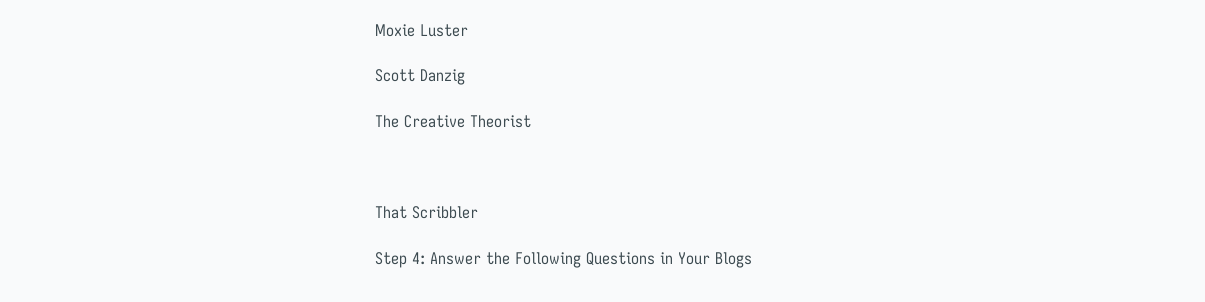Moxie Luster

Scott Danzig

The Creative Theorist



That Scribbler

Step 4: Answer the Following Questions in Your Blogs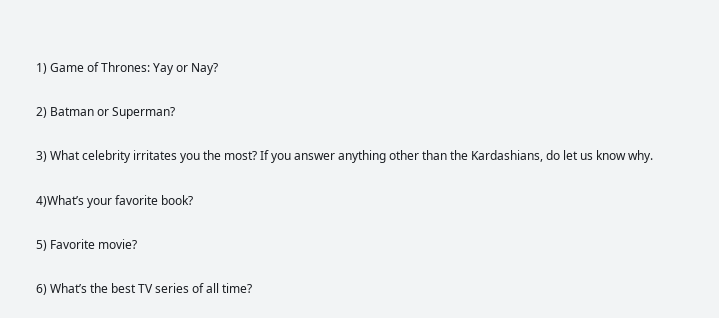1) Game of Thrones: Yay or Nay?

2) Batman or Superman?

3) What celebrity irritates you the most? If you answer anything other than the Kardashians, do let us know why.

4)What’s your favorite book?

5) Favorite movie?

6) What’s the best TV series of all time?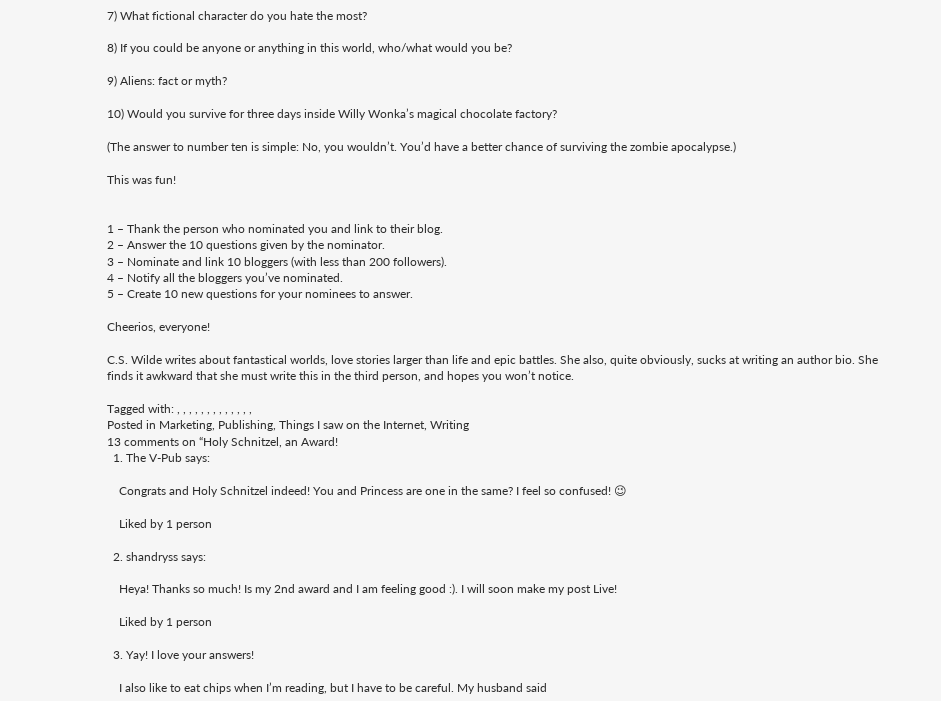7) What fictional character do you hate the most?

8) If you could be anyone or anything in this world, who/what would you be?

9) Aliens: fact or myth?

10) Would you survive for three days inside Willy Wonka’s magical chocolate factory?

(The answer to number ten is simple: No, you wouldn’t. You’d have a better chance of surviving the zombie apocalypse.)

This was fun!


1 – Thank the person who nominated you and link to their blog.
2 – Answer the 10 questions given by the nominator.
3 – Nominate and link 10 bloggers (with less than 200 followers).
4 – Notify all the bloggers you’ve nominated.
5 – Create 10 new questions for your nominees to answer.

Cheerios, everyone!

C.S. Wilde writes about fantastical worlds, love stories larger than life and epic battles. She also, quite obviously, sucks at writing an author bio. She finds it awkward that she must write this in the third person, and hopes you won’t notice.

Tagged with: , , , , , , , , , , , , ,
Posted in Marketing, Publishing, Things I saw on the Internet, Writing
13 comments on “Holy Schnitzel, an Award!
  1. The V-Pub says:

    Congrats and Holy Schnitzel indeed! You and Princess are one in the same? I feel so confused! 😉

    Liked by 1 person

  2. shandryss says:

    Heya! Thanks so much! Is my 2nd award and I am feeling good :). I will soon make my post Live!

    Liked by 1 person

  3. Yay! I love your answers!

    I also like to eat chips when I’m reading, but I have to be careful. My husband said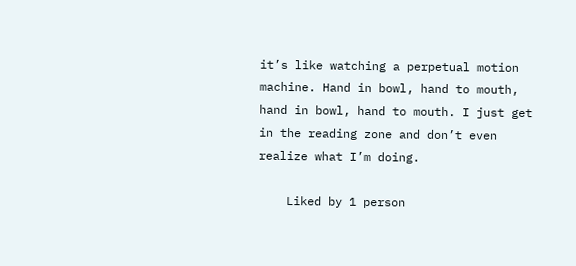it’s like watching a perpetual motion machine. Hand in bowl, hand to mouth, hand in bowl, hand to mouth. I just get in the reading zone and don’t even realize what I’m doing.

    Liked by 1 person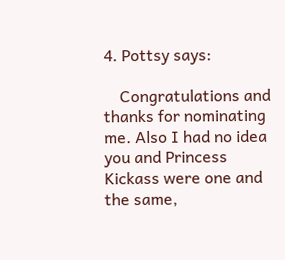4. Pottsy says:

    Congratulations and thanks for nominating me. Also I had no idea you and Princess Kickass were one and the same,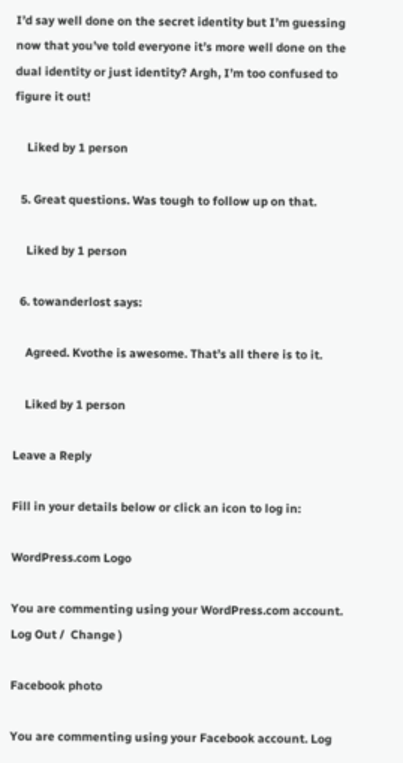I’d say well done on the secret identity but I’m guessing now that you’ve told everyone it’s more well done on the dual identity or just identity? Argh, I’m too confused to figure it out!

    Liked by 1 person

  5. Great questions. Was tough to follow up on that.

    Liked by 1 person

  6. towanderlost says:

    Agreed. Kvothe is awesome. That’s all there is to it.

    Liked by 1 person

Leave a Reply

Fill in your details below or click an icon to log in:

WordPress.com Logo

You are commenting using your WordPress.com account. Log Out /  Change )

Facebook photo

You are commenting using your Facebook account. Log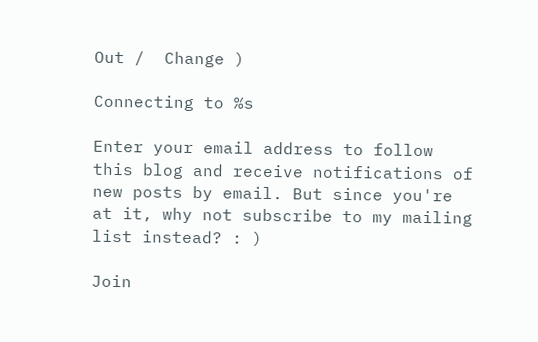Out /  Change )

Connecting to %s

Enter your email address to follow this blog and receive notifications of new posts by email. But since you're at it, why not subscribe to my mailing list instead? : )

Join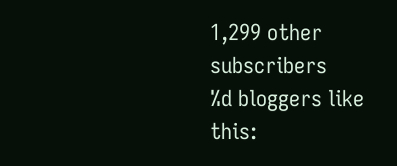1,299 other subscribers
%d bloggers like this: